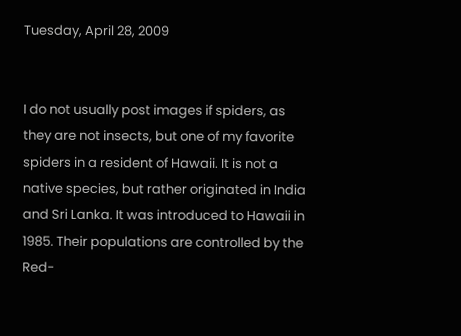Tuesday, April 28, 2009


I do not usually post images if spiders, as they are not insects, but one of my favorite spiders in a resident of Hawaii. It is not a native species, but rather originated in India and Sri Lanka. It was introduced to Hawaii in 1985. Their populations are controlled by the Red-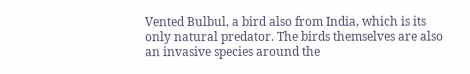Vented Bulbul, a bird also from India, which is its only natural predator. The birds themselves are also an invasive species around the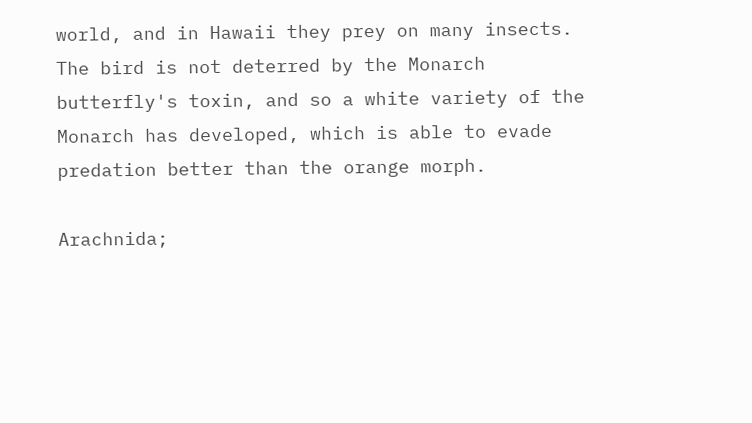world, and in Hawaii they prey on many insects. The bird is not deterred by the Monarch butterfly's toxin, and so a white variety of the Monarch has developed, which is able to evade predation better than the orange morph.

Arachnida;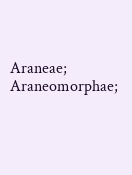Araneae; Araneomorphae;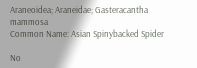Araneoidea; Araneidae; Gasteracantha mammosa
Common Name: Asian Spinybacked Spider

No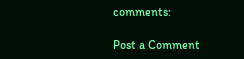comments:

Post a Comment